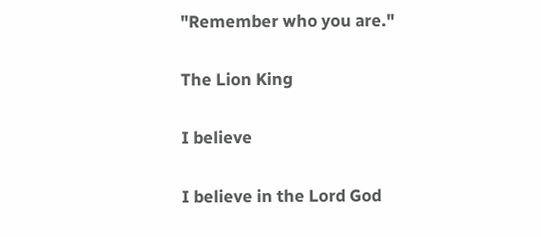"Remember who you are."

The Lion King

I believe

I believe in the Lord God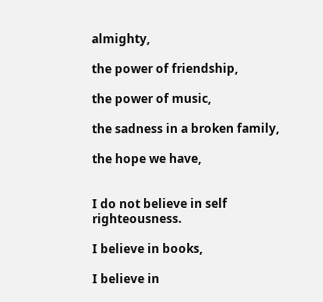almighty,

the power of friendship,

the power of music,

the sadness in a broken family,

the hope we have,


I do not believe in self righteousness.

I believe in books,

I believe in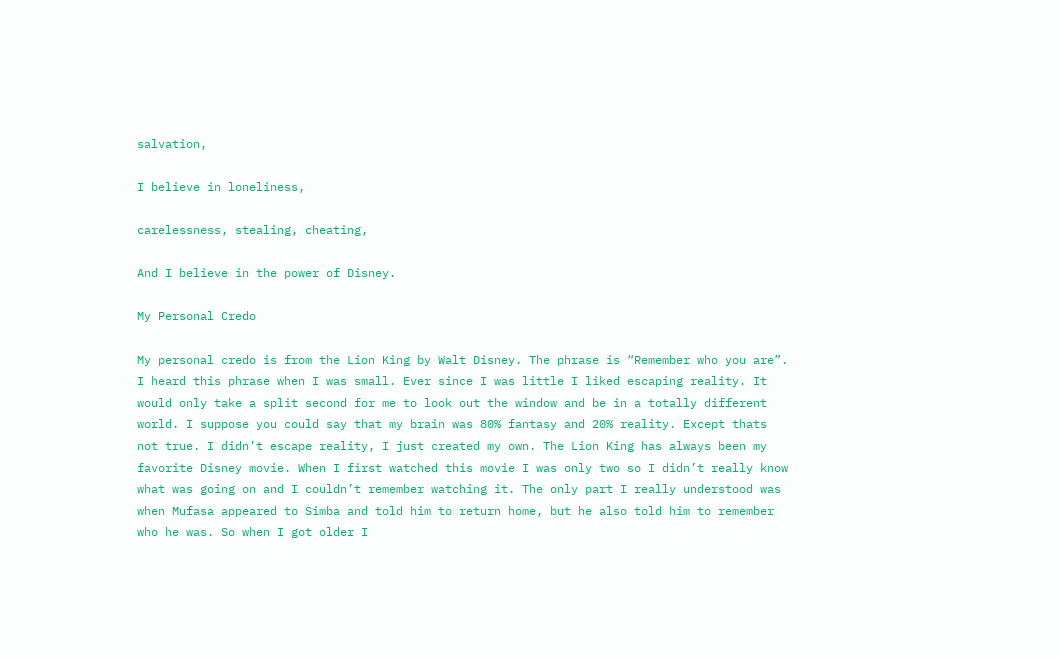salvation,

I believe in loneliness,

carelessness, stealing, cheating,

And I believe in the power of Disney.

My Personal Credo

My personal credo is from the Lion King by Walt Disney. The phrase is “Remember who you are”. I heard this phrase when I was small. Ever since I was little I liked escaping reality. It would only take a split second for me to look out the window and be in a totally different world. I suppose you could say that my brain was 80% fantasy and 20% reality. Except thats not true. I didn’t escape reality, I just created my own. The Lion King has always been my favorite Disney movie. When I first watched this movie I was only two so I didn’t really know what was going on and I couldn’t remember watching it. The only part I really understood was when Mufasa appeared to Simba and told him to return home, but he also told him to remember who he was. So when I got older I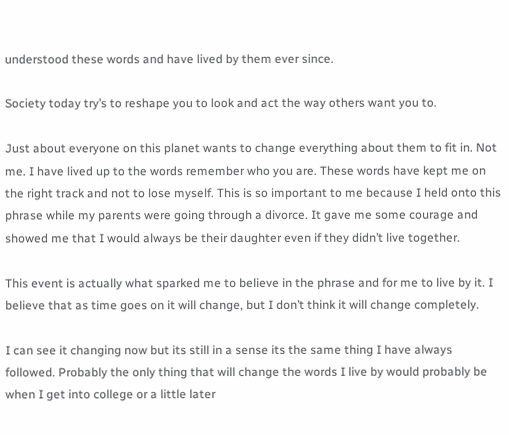understood these words and have lived by them ever since.

Society today try’s to reshape you to look and act the way others want you to.

Just about everyone on this planet wants to change everything about them to fit in. Not me. I have lived up to the words remember who you are. These words have kept me on the right track and not to lose myself. This is so important to me because I held onto this phrase while my parents were going through a divorce. It gave me some courage and showed me that I would always be their daughter even if they didn’t live together.

This event is actually what sparked me to believe in the phrase and for me to live by it. I believe that as time goes on it will change, but I don’t think it will change completely.

I can see it changing now but its still in a sense its the same thing I have always followed. Probably the only thing that will change the words I live by would probably be when I get into college or a little later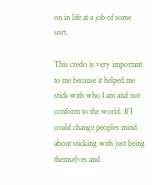on in life at a job of some sort.

This credo is very important to me because it helped me stick with who I am and not conform to the world. If I could change peoples mind about sticking with just being themselves and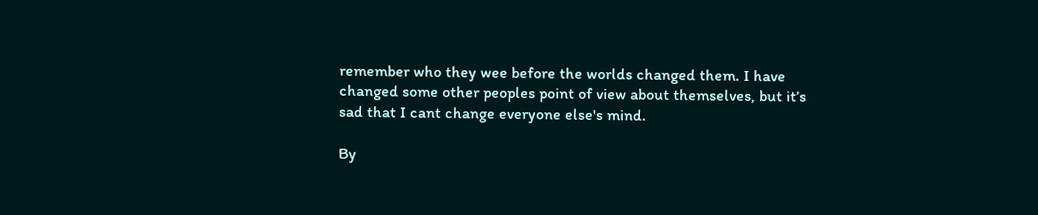remember who they wee before the worlds changed them. I have changed some other peoples point of view about themselves, but it’s sad that I cant change everyone else's mind.

By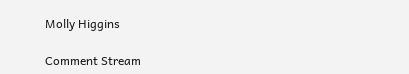Molly Higgins

Comment Stream